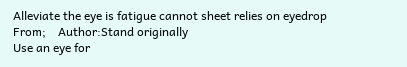Alleviate the eye is fatigue cannot sheet relies on eyedrop
From;    Author:Stand originally
Use an eye for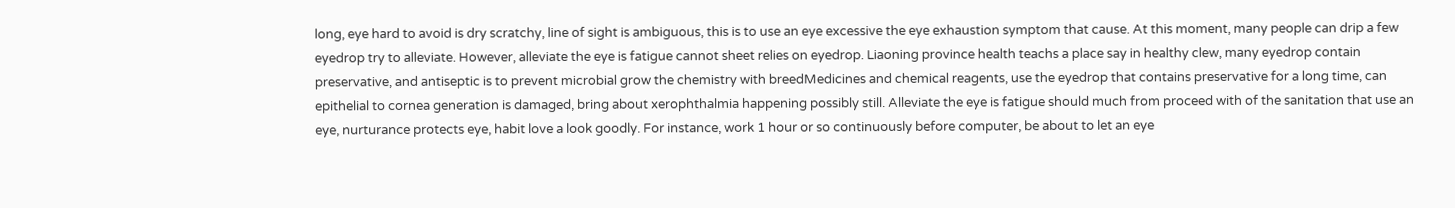long, eye hard to avoid is dry scratchy, line of sight is ambiguous, this is to use an eye excessive the eye exhaustion symptom that cause. At this moment, many people can drip a few eyedrop try to alleviate. However, alleviate the eye is fatigue cannot sheet relies on eyedrop. Liaoning province health teachs a place say in healthy clew, many eyedrop contain preservative, and antiseptic is to prevent microbial grow the chemistry with breedMedicines and chemical reagents, use the eyedrop that contains preservative for a long time, can epithelial to cornea generation is damaged, bring about xerophthalmia happening possibly still. Alleviate the eye is fatigue should much from proceed with of the sanitation that use an eye, nurturance protects eye, habit love a look goodly. For instance, work 1 hour or so continuously before computer, be about to let an eye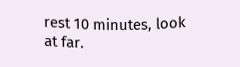rest 10 minutes, look at far.